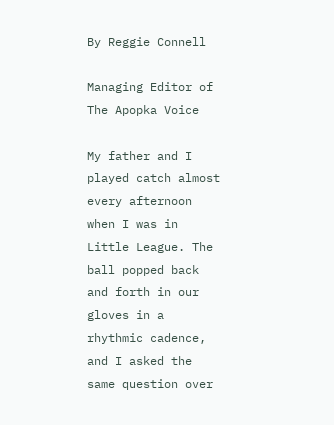By Reggie Connell

Managing Editor of The Apopka Voice

My father and I played catch almost every afternoon when I was in Little League. The ball popped back and forth in our gloves in a rhythmic cadence, and I asked the same question over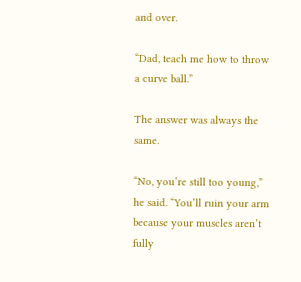and over.

“Dad, teach me how to throw a curve ball.”

The answer was always the same.

“No, you’re still too young,” he said. “You’ll ruin your arm because your muscles aren’t fully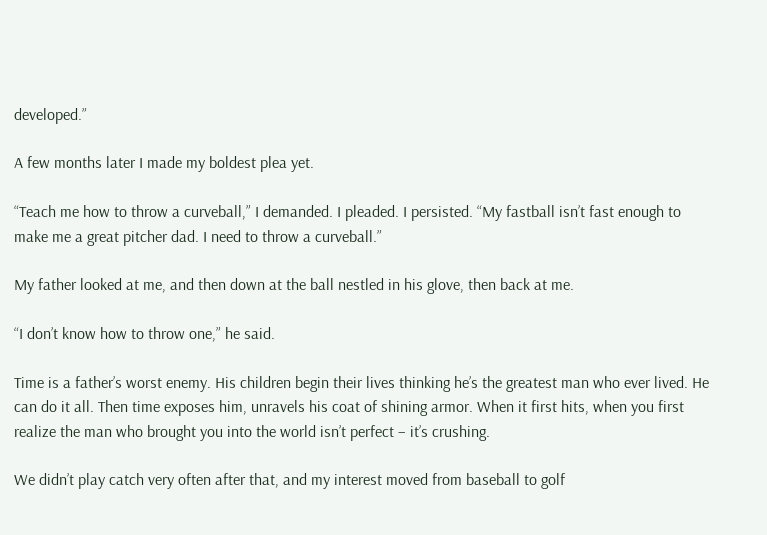developed.”

A few months later I made my boldest plea yet.

“Teach me how to throw a curveball,” I demanded. I pleaded. I persisted. “My fastball isn’t fast enough to make me a great pitcher dad. I need to throw a curveball.”

My father looked at me, and then down at the ball nestled in his glove, then back at me.

“I don’t know how to throw one,” he said.

Time is a father’s worst enemy. His children begin their lives thinking he’s the greatest man who ever lived. He can do it all. Then time exposes him, unravels his coat of shining armor. When it first hits, when you first realize the man who brought you into the world isn’t perfect – it’s crushing.

We didn’t play catch very often after that, and my interest moved from baseball to golf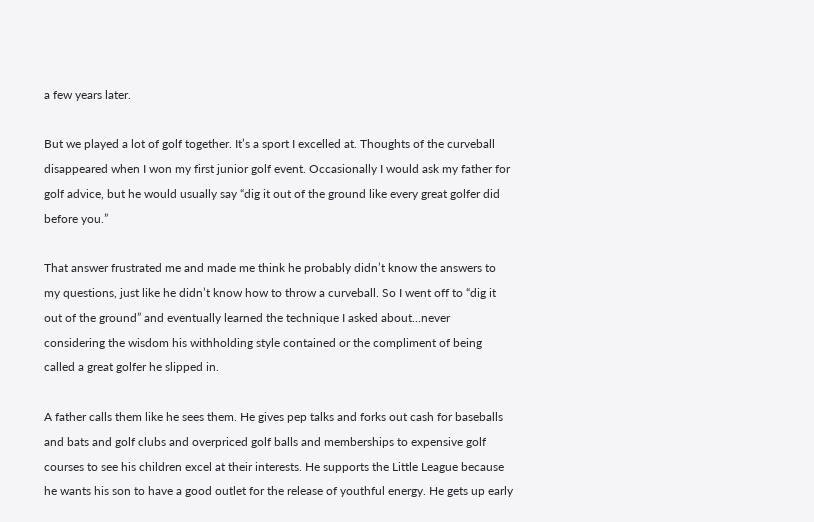a few years later.

But we played a lot of golf together. It’s a sport I excelled at. Thoughts of the curveball disappeared when I won my first junior golf event. Occasionally I would ask my father for golf advice, but he would usually say “dig it out of the ground like every great golfer did before you.”

That answer frustrated me and made me think he probably didn’t know the answers to my questions, just like he didn’t know how to throw a curveball. So I went off to “dig it out of the ground” and eventually learned the technique I asked about…never considering the wisdom his withholding style contained or the compliment of being called a great golfer he slipped in.

A father calls them like he sees them. He gives pep talks and forks out cash for baseballs and bats and golf clubs and overpriced golf balls and memberships to expensive golf courses to see his children excel at their interests. He supports the Little League because he wants his son to have a good outlet for the release of youthful energy. He gets up early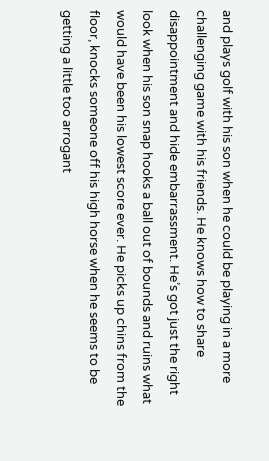and plays golf with his son when he could be playing in a more challenging game with his friends. He knows how to share disappointment and hide embarrassment. He’s got just the right look when his son snap hooks a ball out of bounds and ruins what would have been his lowest score ever. He picks up chins from the floor, knocks someone off his high horse when he seems to be getting a little too arrogant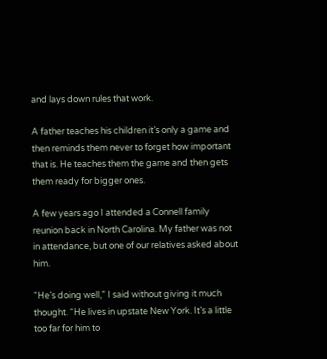and lays down rules that work.

A father teaches his children it’s only a game and then reminds them never to forget how important that is. He teaches them the game and then gets them ready for bigger ones.

A few years ago I attended a Connell family reunion back in North Carolina. My father was not in attendance, but one of our relatives asked about him.

“He’s doing well,” I said without giving it much thought. “He lives in upstate New York. It’s a little too far for him to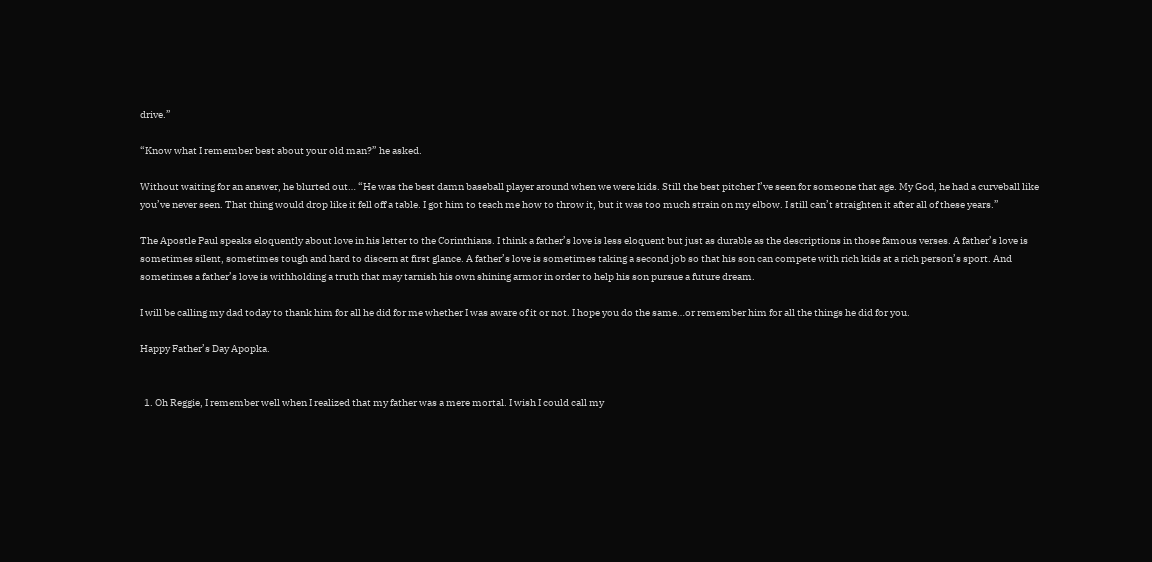drive.”

“Know what I remember best about your old man?” he asked.

Without waiting for an answer, he blurted out… “He was the best damn baseball player around when we were kids. Still the best pitcher I’ve seen for someone that age. My God, he had a curveball like you’ve never seen. That thing would drop like it fell off a table. I got him to teach me how to throw it, but it was too much strain on my elbow. I still can’t straighten it after all of these years.”

The Apostle Paul speaks eloquently about love in his letter to the Corinthians. I think a father’s love is less eloquent but just as durable as the descriptions in those famous verses. A father’s love is sometimes silent, sometimes tough and hard to discern at first glance. A father’s love is sometimes taking a second job so that his son can compete with rich kids at a rich person’s sport. And sometimes a father’s love is withholding a truth that may tarnish his own shining armor in order to help his son pursue a future dream.

I will be calling my dad today to thank him for all he did for me whether I was aware of it or not. I hope you do the same…or remember him for all the things he did for you.

Happy Father’s Day Apopka.


  1. Oh Reggie, I remember well when I realized that my father was a mere mortal. I wish I could call my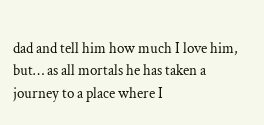dad and tell him how much I love him, but… as all mortals he has taken a journey to a place where I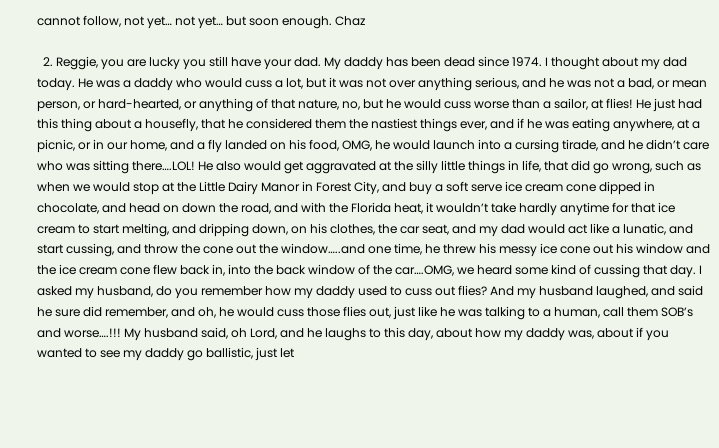cannot follow, not yet… not yet… but soon enough. Chaz

  2. Reggie, you are lucky you still have your dad. My daddy has been dead since 1974. I thought about my dad today. He was a daddy who would cuss a lot, but it was not over anything serious, and he was not a bad, or mean person, or hard-hearted, or anything of that nature, no, but he would cuss worse than a sailor, at flies! He just had this thing about a housefly, that he considered them the nastiest things ever, and if he was eating anywhere, at a picnic, or in our home, and a fly landed on his food, OMG, he would launch into a cursing tirade, and he didn’t care who was sitting there….LOL! He also would get aggravated at the silly little things in life, that did go wrong, such as when we would stop at the Little Dairy Manor in Forest City, and buy a soft serve ice cream cone dipped in chocolate, and head on down the road, and with the Florida heat, it wouldn’t take hardly anytime for that ice cream to start melting, and dripping down, on his clothes, the car seat, and my dad would act like a lunatic, and start cussing, and throw the cone out the window…..and one time, he threw his messy ice cone out his window and the ice cream cone flew back in, into the back window of the car….OMG, we heard some kind of cussing that day. I asked my husband, do you remember how my daddy used to cuss out flies? And my husband laughed, and said he sure did remember, and oh, he would cuss those flies out, just like he was talking to a human, call them SOB’s and worse….!!! My husband said, oh Lord, and he laughs to this day, about how my daddy was, about if you wanted to see my daddy go ballistic, just let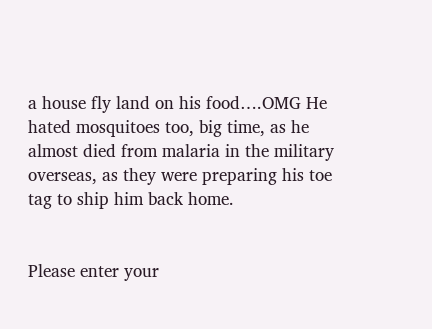a house fly land on his food….OMG He hated mosquitoes too, big time, as he almost died from malaria in the military overseas, as they were preparing his toe tag to ship him back home.


Please enter your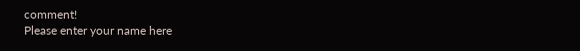comment!
Please enter your name here